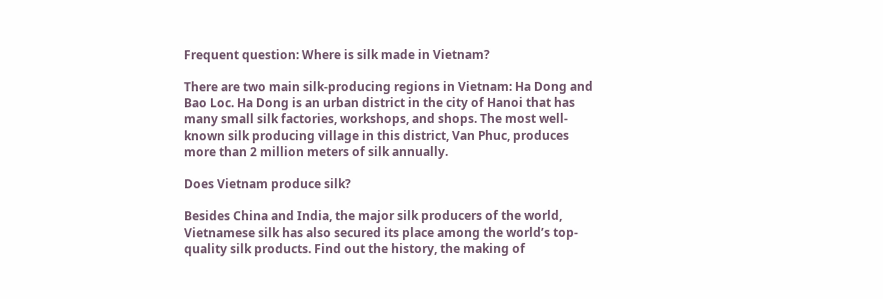Frequent question: Where is silk made in Vietnam?

There are two main silk-producing regions in Vietnam: Ha Dong and Bao Loc. Ha Dong is an urban district in the city of Hanoi that has many small silk factories, workshops, and shops. The most well-known silk producing village in this district, Van Phuc, produces more than 2 million meters of silk annually.

Does Vietnam produce silk?

Besides China and India, the major silk producers of the world, Vietnamese silk has also secured its place among the world’s top-quality silk products. Find out the history, the making of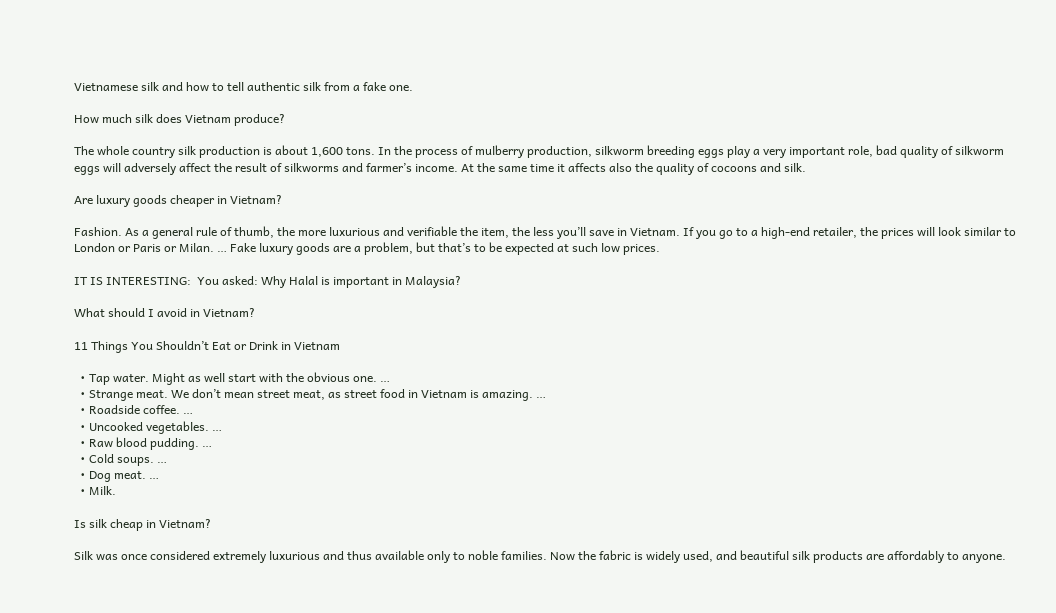Vietnamese silk and how to tell authentic silk from a fake one.

How much silk does Vietnam produce?

The whole country silk production is about 1,600 tons. In the process of mulberry production, silkworm breeding eggs play a very important role, bad quality of silkworm eggs will adversely affect the result of silkworms and farmer’s income. At the same time it affects also the quality of cocoons and silk.

Are luxury goods cheaper in Vietnam?

Fashion. As a general rule of thumb, the more luxurious and verifiable the item, the less you’ll save in Vietnam. If you go to a high-end retailer, the prices will look similar to London or Paris or Milan. … Fake luxury goods are a problem, but that’s to be expected at such low prices.

IT IS INTERESTING:  You asked: Why Halal is important in Malaysia?

What should I avoid in Vietnam?

11 Things You Shouldn’t Eat or Drink in Vietnam

  • Tap water. Might as well start with the obvious one. …
  • Strange meat. We don’t mean street meat, as street food in Vietnam is amazing. …
  • Roadside coffee. …
  • Uncooked vegetables. …
  • Raw blood pudding. …
  • Cold soups. …
  • Dog meat. …
  • Milk.

Is silk cheap in Vietnam?

Silk was once considered extremely luxurious and thus available only to noble families. Now the fabric is widely used, and beautiful silk products are affordably to anyone.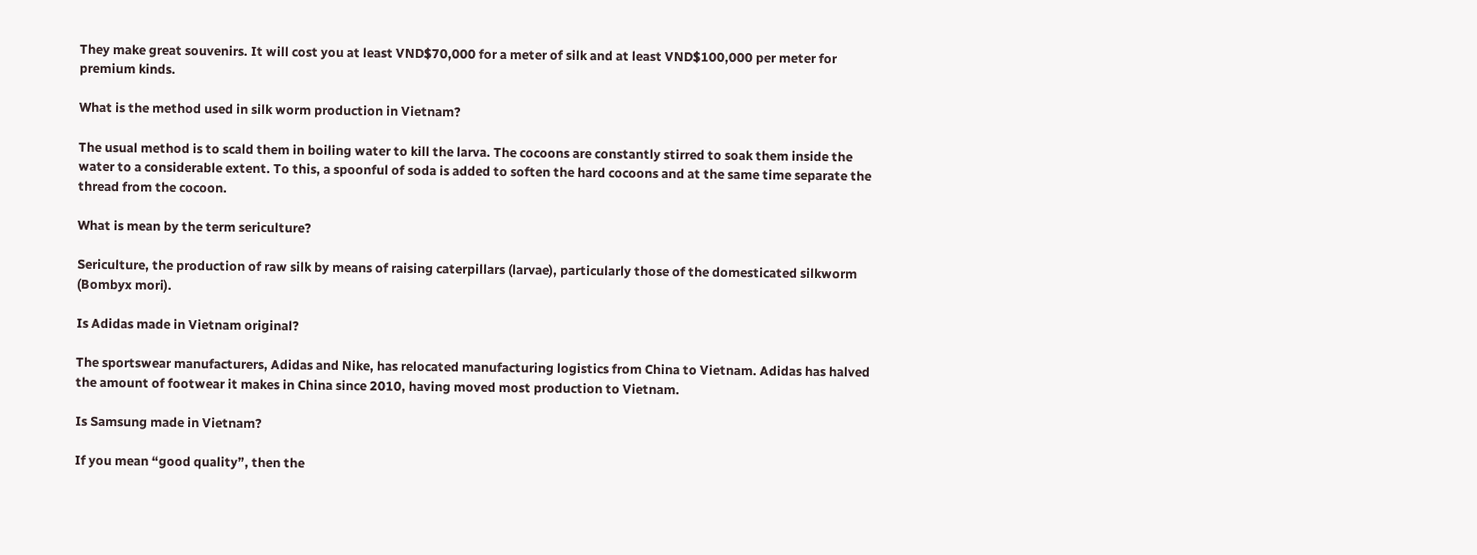They make great souvenirs. It will cost you at least VND$70,000 for a meter of silk and at least VND$100,000 per meter for premium kinds.

What is the method used in silk worm production in Vietnam?

The usual method is to scald them in boiling water to kill the larva. The cocoons are constantly stirred to soak them inside the water to a considerable extent. To this, a spoonful of soda is added to soften the hard cocoons and at the same time separate the thread from the cocoon.

What is mean by the term sericulture?

Sericulture, the production of raw silk by means of raising caterpillars (larvae), particularly those of the domesticated silkworm (Bombyx mori).

Is Adidas made in Vietnam original?

The sportswear manufacturers, Adidas and Nike, has relocated manufacturing logistics from China to Vietnam. Adidas has halved the amount of footwear it makes in China since 2010, having moved most production to Vietnam.

Is Samsung made in Vietnam?

If you mean “good quality”, then the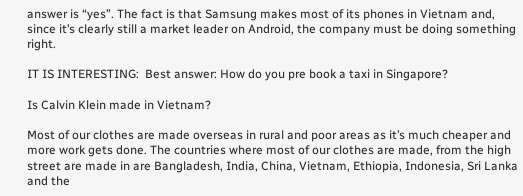answer is “yes”. The fact is that Samsung makes most of its phones in Vietnam and, since it’s clearly still a market leader on Android, the company must be doing something right.

IT IS INTERESTING:  Best answer: How do you pre book a taxi in Singapore?

Is Calvin Klein made in Vietnam?

Most of our clothes are made overseas in rural and poor areas as it’s much cheaper and more work gets done. The countries where most of our clothes are made, from the high street are made in are Bangladesh, India, China, Vietnam, Ethiopia, Indonesia, Sri Lanka and the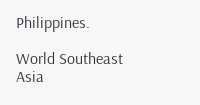Philippines.

World Southeast Asia